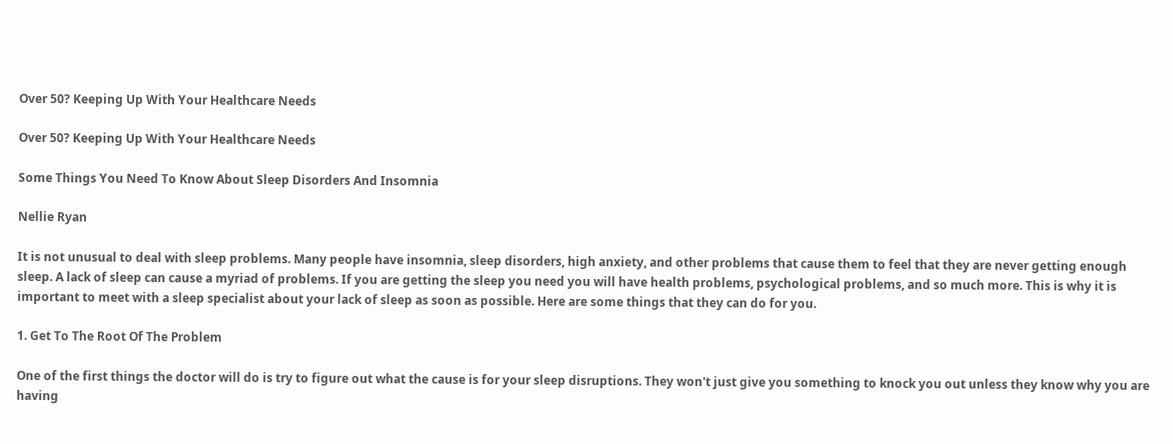Over 50? Keeping Up With Your Healthcare Needs

Over 50? Keeping Up With Your Healthcare Needs

Some Things You Need To Know About Sleep Disorders And Insomnia

Nellie Ryan

It is not unusual to deal with sleep problems. Many people have insomnia, sleep disorders, high anxiety, and other problems that cause them to feel that they are never getting enough sleep. A lack of sleep can cause a myriad of problems. If you are getting the sleep you need you will have health problems, psychological problems, and so much more. This is why it is important to meet with a sleep specialist about your lack of sleep as soon as possible. Here are some things that they can do for you.

1. Get To The Root Of The Problem

One of the first things the doctor will do is try to figure out what the cause is for your sleep disruptions. They won't just give you something to knock you out unless they know why you are having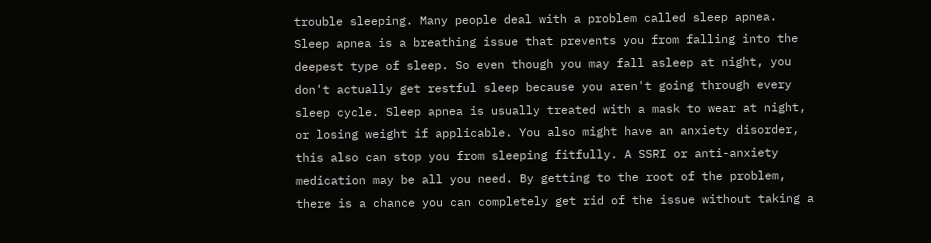trouble sleeping. Many people deal with a problem called sleep apnea. Sleep apnea is a breathing issue that prevents you from falling into the deepest type of sleep. So even though you may fall asleep at night, you don't actually get restful sleep because you aren't going through every sleep cycle. Sleep apnea is usually treated with a mask to wear at night, or losing weight if applicable. You also might have an anxiety disorder, this also can stop you from sleeping fitfully. A SSRI or anti-anxiety medication may be all you need. By getting to the root of the problem, there is a chance you can completely get rid of the issue without taking a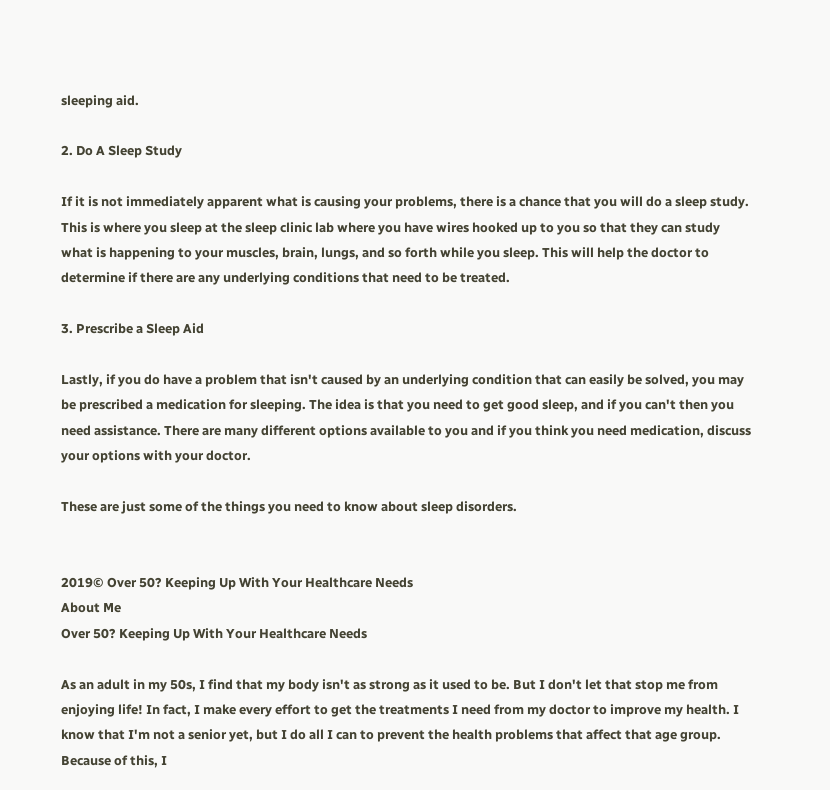sleeping aid.

2. Do A Sleep Study

If it is not immediately apparent what is causing your problems, there is a chance that you will do a sleep study. This is where you sleep at the sleep clinic lab where you have wires hooked up to you so that they can study what is happening to your muscles, brain, lungs, and so forth while you sleep. This will help the doctor to determine if there are any underlying conditions that need to be treated.

3. Prescribe a Sleep Aid

Lastly, if you do have a problem that isn't caused by an underlying condition that can easily be solved, you may be prescribed a medication for sleeping. The idea is that you need to get good sleep, and if you can't then you need assistance. There are many different options available to you and if you think you need medication, discuss your options with your doctor.

These are just some of the things you need to know about sleep disorders.


2019© Over 50? Keeping Up With Your Healthcare Needs
About Me
Over 50? Keeping Up With Your Healthcare Needs

As an adult in my 50s, I find that my body isn't as strong as it used to be. But I don't let that stop me from enjoying life! In fact, I make every effort to get the treatments I need from my doctor to improve my health. I know that I'm not a senior yet, but I do all I can to prevent the health problems that affect that age group. Because of this, I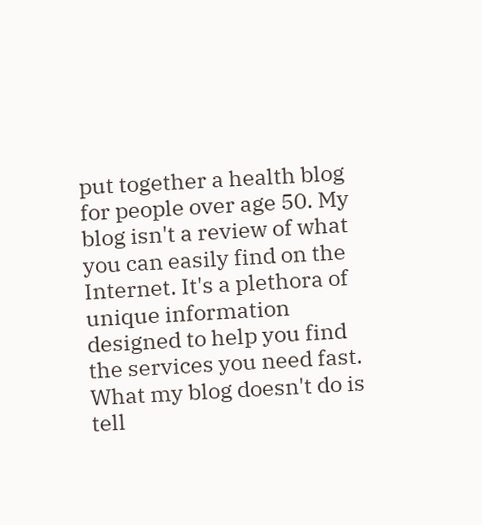put together a health blog for people over age 50. My blog isn't a review of what you can easily find on the Internet. It's a plethora of unique information designed to help you find the services you need fast. What my blog doesn't do is tell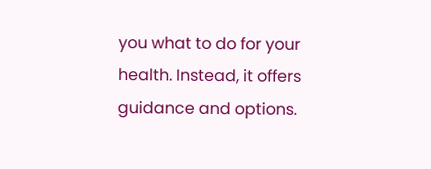you what to do for your health. Instead, it offers guidance and options.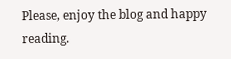Please, enjoy the blog and happy reading.